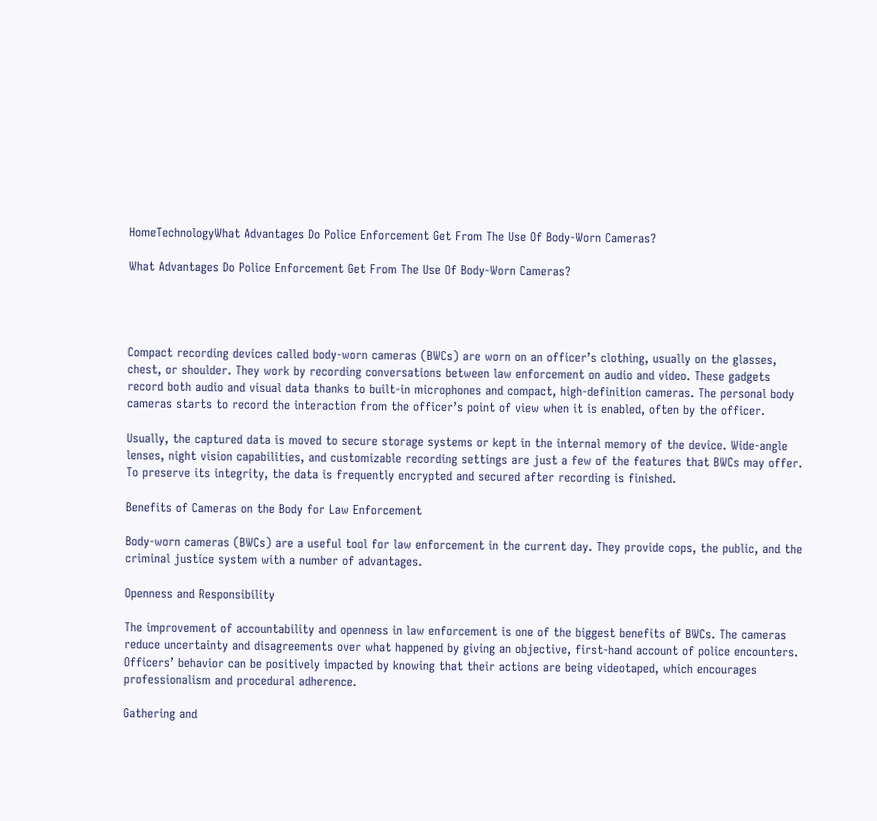HomeTechnologyWhat Advantages Do Police Enforcement Get From The Use Of Body-Worn Cameras?

What Advantages Do Police Enforcement Get From The Use Of Body-Worn Cameras?




Compact recording devices called body-worn cameras (BWCs) are worn on an officer’s clothing, usually on the glasses, chest, or shoulder. They work by recording conversations between law enforcement on audio and video. These gadgets record both audio and visual data thanks to built-in microphones and compact, high-definition cameras. The personal body cameras starts to record the interaction from the officer’s point of view when it is enabled, often by the officer.

Usually, the captured data is moved to secure storage systems or kept in the internal memory of the device. Wide-angle lenses, night vision capabilities, and customizable recording settings are just a few of the features that BWCs may offer. To preserve its integrity, the data is frequently encrypted and secured after recording is finished.

Benefits of Cameras on the Body for Law Enforcement

Body-worn cameras (BWCs) are a useful tool for law enforcement in the current day. They provide cops, the public, and the criminal justice system with a number of advantages.

Openness and Responsibility

The improvement of accountability and openness in law enforcement is one of the biggest benefits of BWCs. The cameras reduce uncertainty and disagreements over what happened by giving an objective, first-hand account of police encounters. Officers’ behavior can be positively impacted by knowing that their actions are being videotaped, which encourages professionalism and procedural adherence.

Gathering and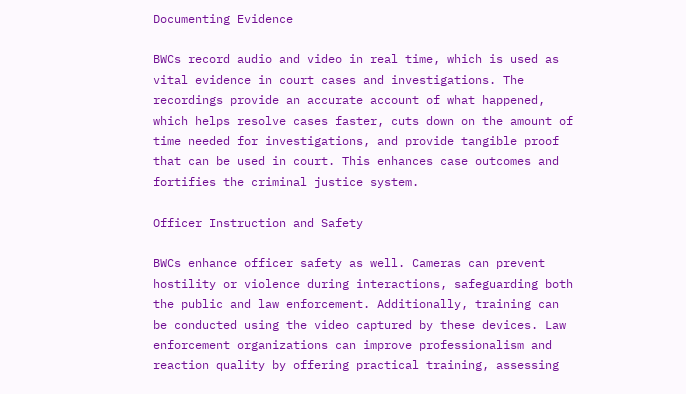Documenting Evidence

BWCs record audio and video in real time, which is used as vital evidence in court cases and investigations. The recordings provide an accurate account of what happened, which helps resolve cases faster, cuts down on the amount of time needed for investigations, and provide tangible proof that can be used in court. This enhances case outcomes and fortifies the criminal justice system.

Officer Instruction and Safety

BWCs enhance officer safety as well. Cameras can prevent hostility or violence during interactions, safeguarding both the public and law enforcement. Additionally, training can be conducted using the video captured by these devices. Law enforcement organizations can improve professionalism and reaction quality by offering practical training, assessing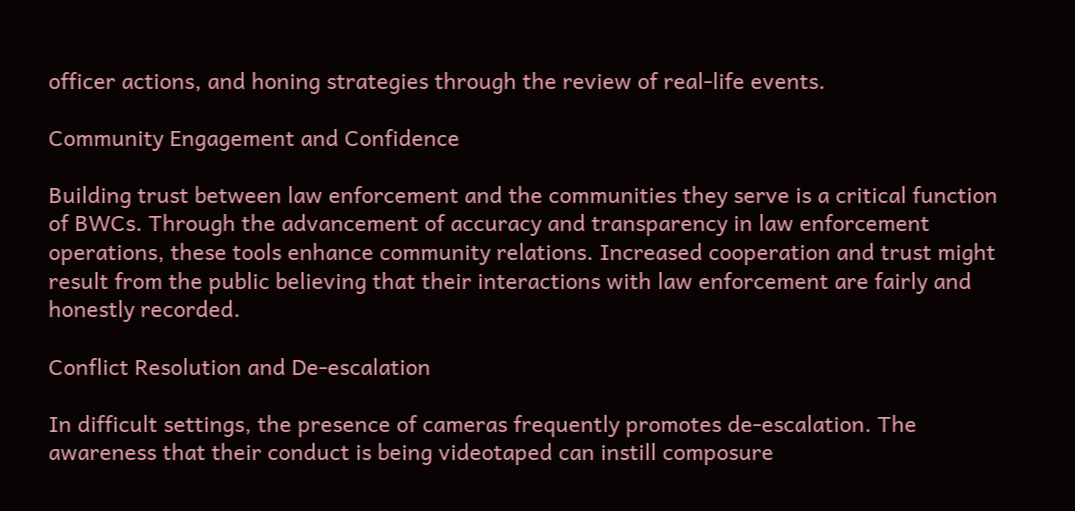officer actions, and honing strategies through the review of real-life events.

Community Engagement and Confidence

Building trust between law enforcement and the communities they serve is a critical function of BWCs. Through the advancement of accuracy and transparency in law enforcement operations, these tools enhance community relations. Increased cooperation and trust might result from the public believing that their interactions with law enforcement are fairly and honestly recorded.

Conflict Resolution and De-escalation

In difficult settings, the presence of cameras frequently promotes de-escalation. The awareness that their conduct is being videotaped can instill composure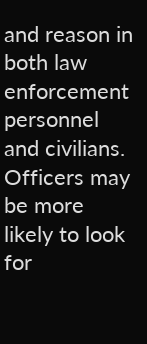and reason in both law enforcement personnel and civilians. Officers may be more likely to look for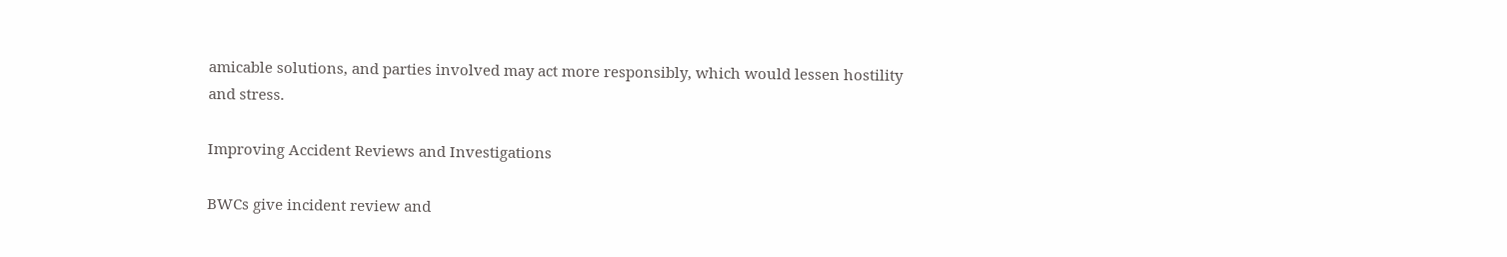amicable solutions, and parties involved may act more responsibly, which would lessen hostility and stress.

Improving Accident Reviews and Investigations

BWCs give incident review and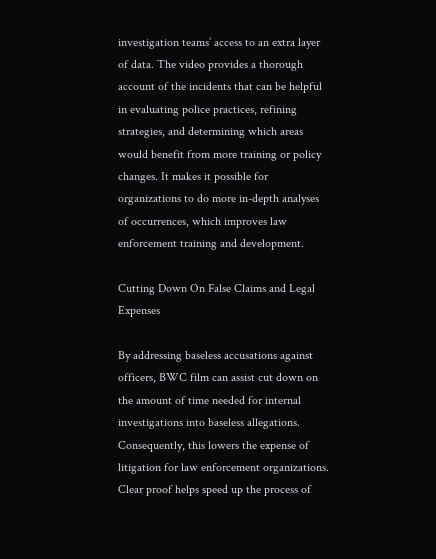investigation teams’ access to an extra layer of data. The video provides a thorough account of the incidents that can be helpful in evaluating police practices, refining strategies, and determining which areas would benefit from more training or policy changes. It makes it possible for organizations to do more in-depth analyses of occurrences, which improves law enforcement training and development.

Cutting Down On False Claims and Legal Expenses

By addressing baseless accusations against officers, BWC film can assist cut down on the amount of time needed for internal investigations into baseless allegations. Consequently, this lowers the expense of litigation for law enforcement organizations. Clear proof helps speed up the process of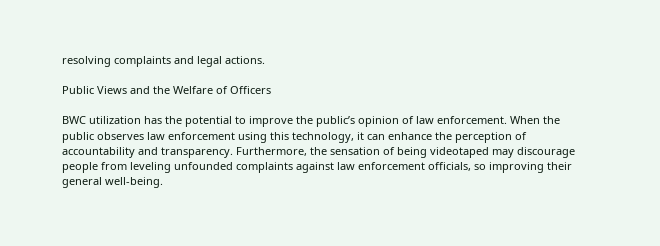resolving complaints and legal actions.

Public Views and the Welfare of Officers

BWC utilization has the potential to improve the public’s opinion of law enforcement. When the public observes law enforcement using this technology, it can enhance the perception of accountability and transparency. Furthermore, the sensation of being videotaped may discourage people from leveling unfounded complaints against law enforcement officials, so improving their general well-being.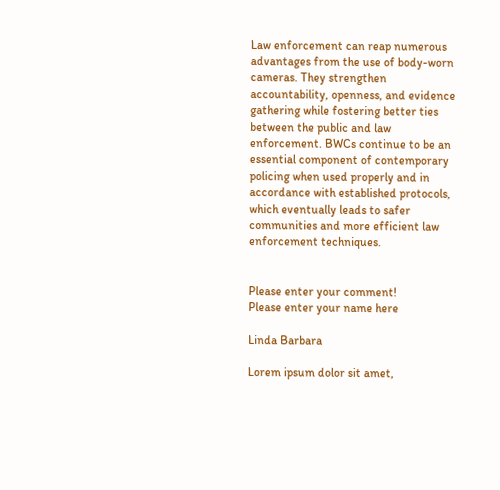Law enforcement can reap numerous advantages from the use of body-worn cameras. They strengthen accountability, openness, and evidence gathering while fostering better ties between the public and law enforcement. BWCs continue to be an essential component of contemporary policing when used properly and in accordance with established protocols, which eventually leads to safer communities and more efficient law enforcement techniques.


Please enter your comment!
Please enter your name here

Linda Barbara

Lorem ipsum dolor sit amet,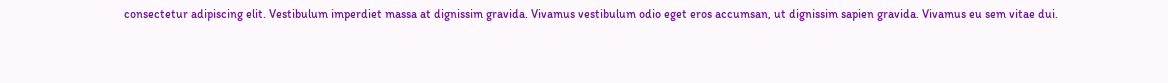consectetur adipiscing elit. Vestibulum imperdiet massa at dignissim gravida. Vivamus vestibulum odio eget eros accumsan, ut dignissim sapien gravida. Vivamus eu sem vitae dui.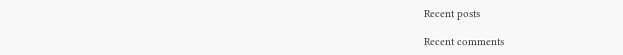Recent posts

Recent comments